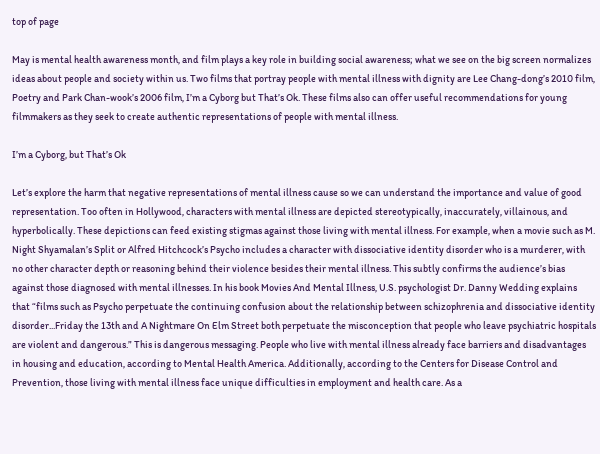top of page

May is mental health awareness month, and film plays a key role in building social awareness; what we see on the big screen normalizes ideas about people and society within us. Two films that portray people with mental illness with dignity are Lee Chang-dong’s 2010 film, Poetry and Park Chan-wook’s 2006 film, I’m a Cyborg but That’s Ok. These films also can offer useful recommendations for young filmmakers as they seek to create authentic representations of people with mental illness.

I’m a Cyborg, but That’s Ok

Let’s explore the harm that negative representations of mental illness cause so we can understand the importance and value of good representation. Too often in Hollywood, characters with mental illness are depicted stereotypically, inaccurately, villainous, and hyperbolically. These depictions can feed existing stigmas against those living with mental illness. For example, when a movie such as M. Night Shyamalan’s Split or Alfred Hitchcock’s Psycho includes a character with dissociative identity disorder who is a murderer, with no other character depth or reasoning behind their violence besides their mental illness. This subtly confirms the audience’s bias against those diagnosed with mental illnesses. In his book Movies And Mental Illness, U.S. psychologist Dr. Danny Wedding explains that “films such as Psycho perpetuate the continuing confusion about the relationship between schizophrenia and dissociative identity disorder...Friday the 13th and A Nightmare On Elm Street both perpetuate the misconception that people who leave psychiatric hospitals are violent and dangerous.” This is dangerous messaging. People who live with mental illness already face barriers and disadvantages in housing and education, according to Mental Health America. Additionally, according to the Centers for Disease Control and Prevention, those living with mental illness face unique difficulties in employment and health care. As a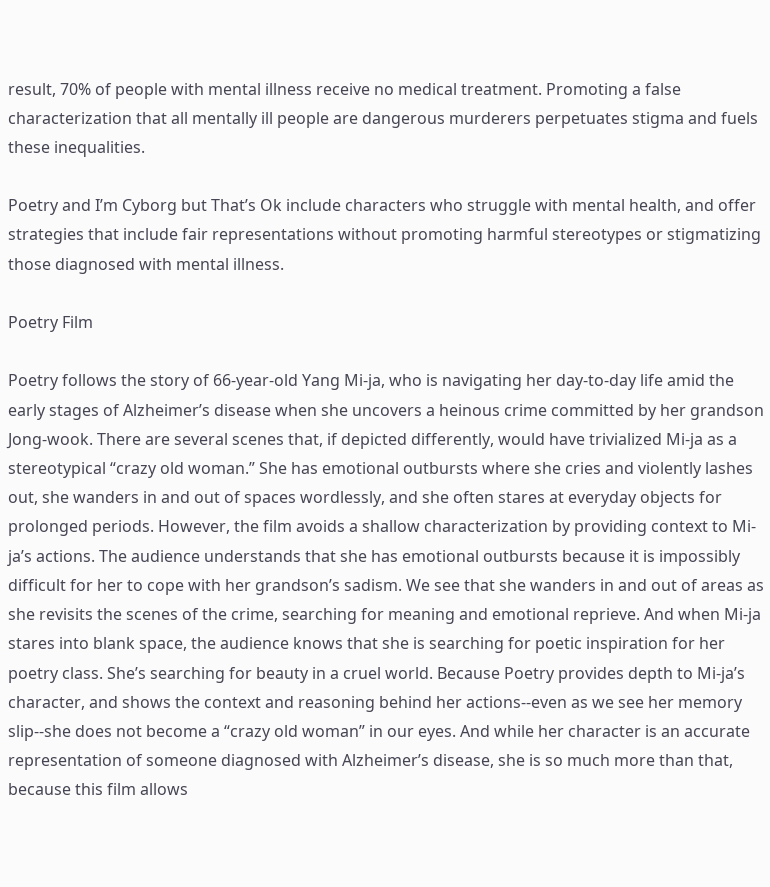result, 70% of people with mental illness receive no medical treatment. Promoting a false characterization that all mentally ill people are dangerous murderers perpetuates stigma and fuels these inequalities.

Poetry and I’m Cyborg but That’s Ok include characters who struggle with mental health, and offer strategies that include fair representations without promoting harmful stereotypes or stigmatizing those diagnosed with mental illness.

Poetry Film

Poetry follows the story of 66-year-old Yang Mi-ja, who is navigating her day-to-day life amid the early stages of Alzheimer’s disease when she uncovers a heinous crime committed by her grandson Jong-wook. There are several scenes that, if depicted differently, would have trivialized Mi-ja as a stereotypical “crazy old woman.” She has emotional outbursts where she cries and violently lashes out, she wanders in and out of spaces wordlessly, and she often stares at everyday objects for prolonged periods. However, the film avoids a shallow characterization by providing context to Mi-ja’s actions. The audience understands that she has emotional outbursts because it is impossibly difficult for her to cope with her grandson’s sadism. We see that she wanders in and out of areas as she revisits the scenes of the crime, searching for meaning and emotional reprieve. And when Mi-ja stares into blank space, the audience knows that she is searching for poetic inspiration for her poetry class. She’s searching for beauty in a cruel world. Because Poetry provides depth to Mi-ja’s character, and shows the context and reasoning behind her actions--even as we see her memory slip--she does not become a “crazy old woman” in our eyes. And while her character is an accurate representation of someone diagnosed with Alzheimer’s disease, she is so much more than that, because this film allows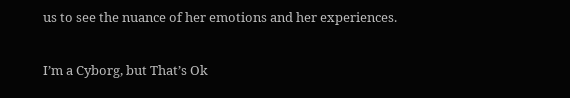us to see the nuance of her emotions and her experiences.

I’m a Cyborg, but That’s Ok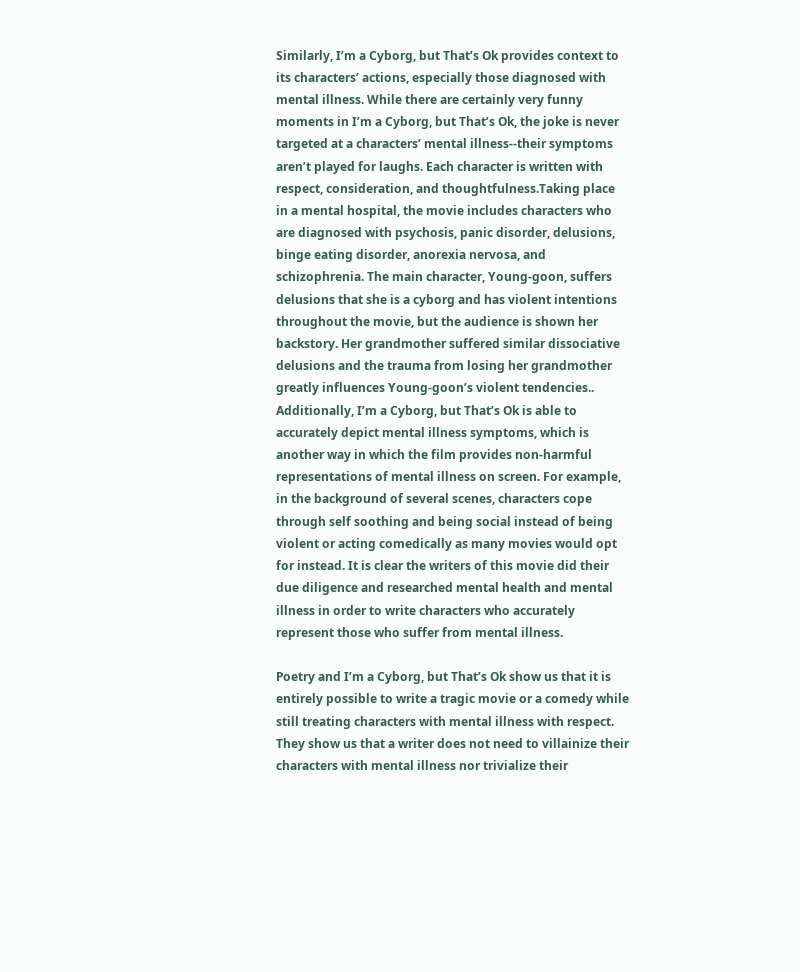Similarly, I’m a Cyborg, but That’s Ok provides context to its characters’ actions, especially those diagnosed with mental illness. While there are certainly very funny moments in I’m a Cyborg, but That’s Ok, the joke is never targeted at a characters’ mental illness--their symptoms aren’t played for laughs. Each character is written with respect, consideration, and thoughtfulness.Taking place in a mental hospital, the movie includes characters who are diagnosed with psychosis, panic disorder, delusions, binge eating disorder, anorexia nervosa, and schizophrenia. The main character, Young-goon, suffers delusions that she is a cyborg and has violent intentions throughout the movie, but the audience is shown her backstory. Her grandmother suffered similar dissociative delusions and the trauma from losing her grandmother greatly influences Young-goon’s violent tendencies.. Additionally, I’m a Cyborg, but That’s Ok is able to accurately depict mental illness symptoms, which is another way in which the film provides non-harmful representations of mental illness on screen. For example, in the background of several scenes, characters cope through self soothing and being social instead of being violent or acting comedically as many movies would opt for instead. It is clear the writers of this movie did their due diligence and researched mental health and mental illness in order to write characters who accurately represent those who suffer from mental illness.

Poetry and I’m a Cyborg, but That’s Ok show us that it is entirely possible to write a tragic movie or a comedy while still treating characters with mental illness with respect. They show us that a writer does not need to villainize their characters with mental illness nor trivialize their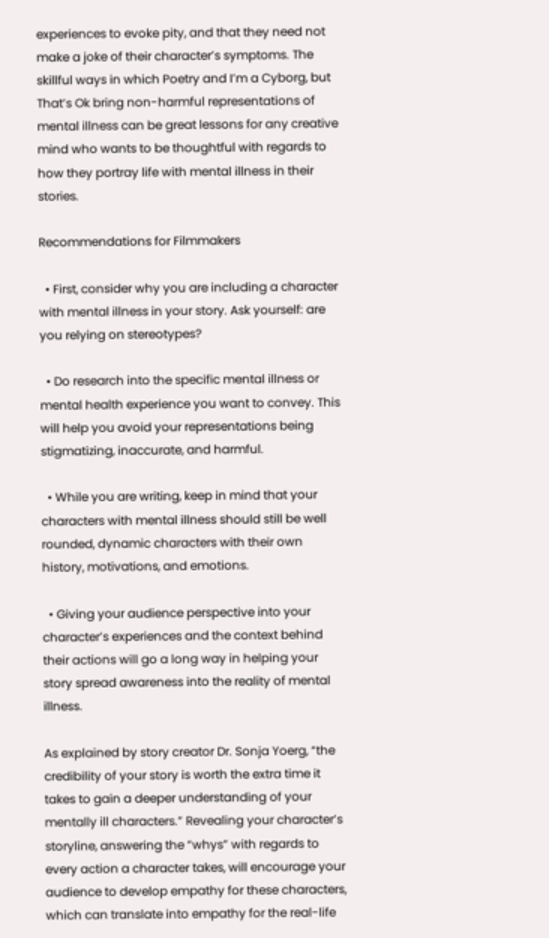experiences to evoke pity, and that they need not make a joke of their character’s symptoms. The skillful ways in which Poetry and I’m a Cyborg, but That’s Ok bring non-harmful representations of mental illness can be great lessons for any creative mind who wants to be thoughtful with regards to how they portray life with mental illness in their stories.

Recommendations for Filmmakers

  • First, consider why you are including a character with mental illness in your story. Ask yourself: are you relying on stereotypes?

  • Do research into the specific mental illness or mental health experience you want to convey. This will help you avoid your representations being stigmatizing, inaccurate, and harmful.

  • While you are writing, keep in mind that your characters with mental illness should still be well rounded, dynamic characters with their own history, motivations, and emotions.

  • Giving your audience perspective into your character’s experiences and the context behind their actions will go a long way in helping your story spread awareness into the reality of mental illness.

As explained by story creator Dr. Sonja Yoerg, “the credibility of your story is worth the extra time it takes to gain a deeper understanding of your mentally ill characters.” Revealing your character’s storyline, answering the “whys” with regards to every action a character takes, will encourage your audience to develop empathy for these characters, which can translate into empathy for the real-life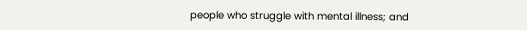people who struggle with mental illness; and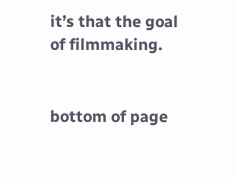it’s that the goal of filmmaking.


bottom of page